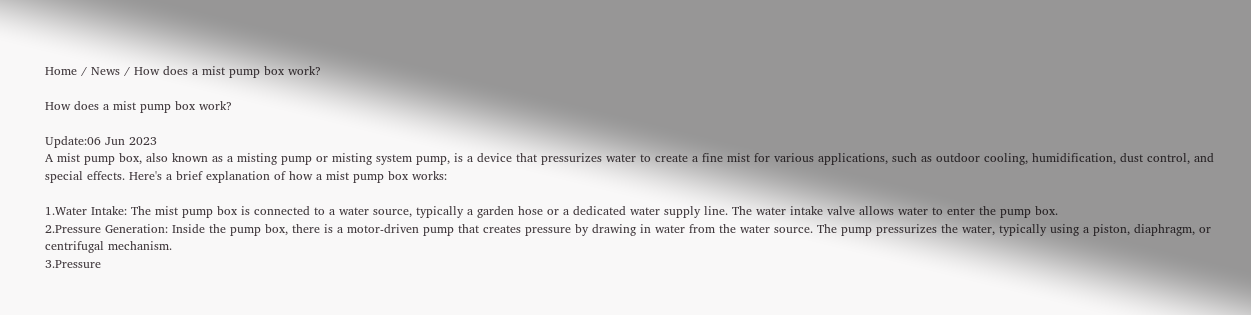Home / News / How does a mist pump box work?

How does a mist pump box work?

Update:06 Jun 2023
A mist pump box, also known as a misting pump or misting system pump, is a device that pressurizes water to create a fine mist for various applications, such as outdoor cooling, humidification, dust control, and special effects. Here's a brief explanation of how a mist pump box works:

1.Water Intake: The mist pump box is connected to a water source, typically a garden hose or a dedicated water supply line. The water intake valve allows water to enter the pump box.
2.Pressure Generation: Inside the pump box, there is a motor-driven pump that creates pressure by drawing in water from the water source. The pump pressurizes the water, typically using a piston, diaphragm, or centrifugal mechanism.
3.Pressure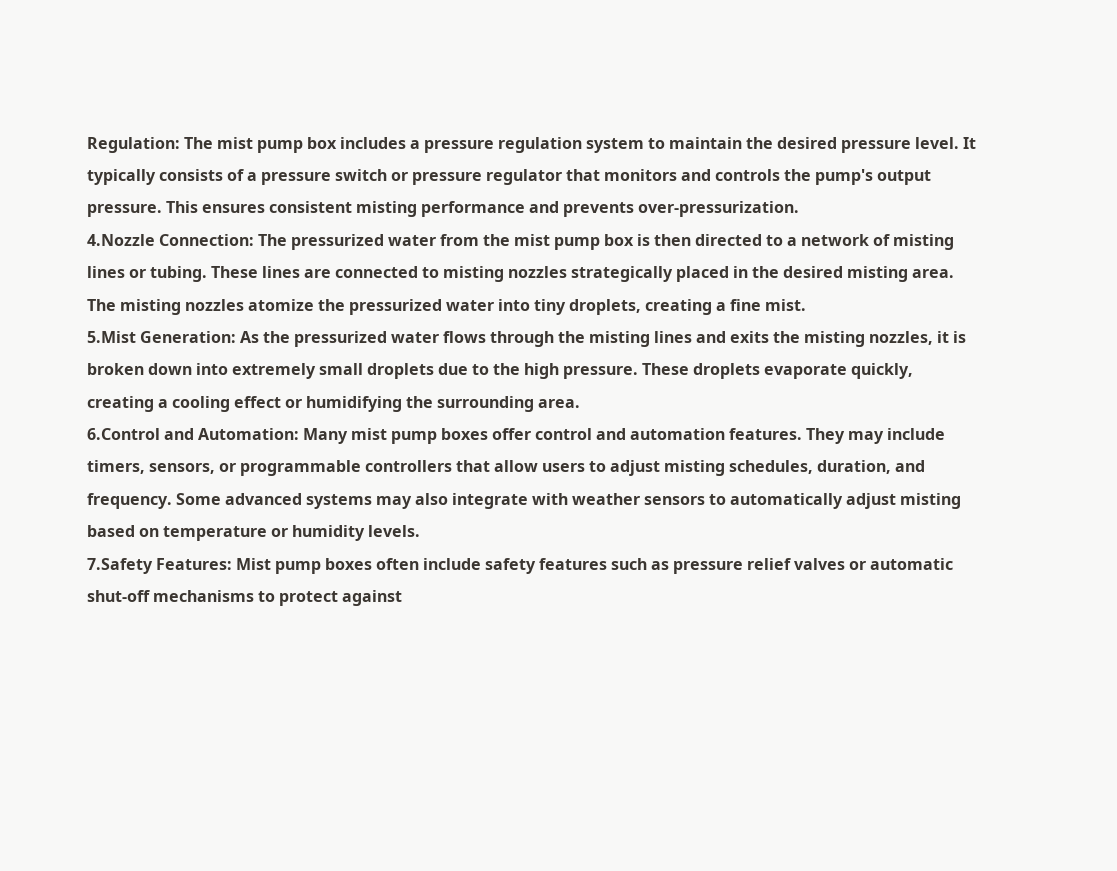Regulation: The mist pump box includes a pressure regulation system to maintain the desired pressure level. It typically consists of a pressure switch or pressure regulator that monitors and controls the pump's output pressure. This ensures consistent misting performance and prevents over-pressurization.
4.Nozzle Connection: The pressurized water from the mist pump box is then directed to a network of misting lines or tubing. These lines are connected to misting nozzles strategically placed in the desired misting area. The misting nozzles atomize the pressurized water into tiny droplets, creating a fine mist.
5.Mist Generation: As the pressurized water flows through the misting lines and exits the misting nozzles, it is broken down into extremely small droplets due to the high pressure. These droplets evaporate quickly, creating a cooling effect or humidifying the surrounding area.
6.Control and Automation: Many mist pump boxes offer control and automation features. They may include timers, sensors, or programmable controllers that allow users to adjust misting schedules, duration, and frequency. Some advanced systems may also integrate with weather sensors to automatically adjust misting based on temperature or humidity levels.
7.Safety Features: Mist pump boxes often include safety features such as pressure relief valves or automatic shut-off mechanisms to protect against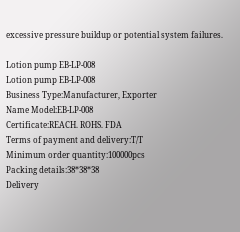excessive pressure buildup or potential system failures.

Lotion pump EB-LP-008
Lotion pump EB-LP-008
Business Type:Manufacturer, Exporter
Name Model:EB-LP-008
Certificate:REACH. ROHS. FDA
Terms of payment and delivery:T/T
Minimum order quantity:100000pcs
Packing details:38*38*38
Delivery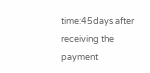time:45days after receiving the payment